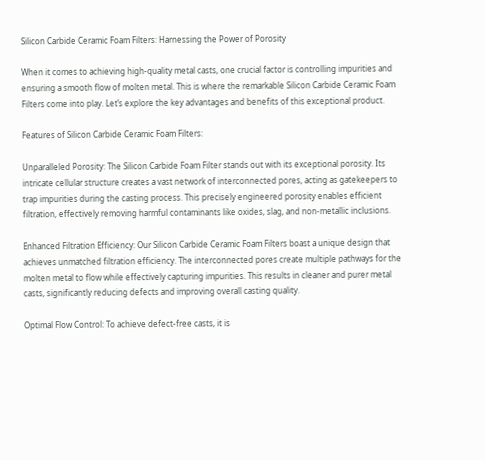Silicon Carbide Ceramic Foam Filters: Harnessing the Power of Porosity

When it comes to achieving high-quality metal casts, one crucial factor is controlling impurities and ensuring a smooth flow of molten metal. This is where the remarkable Silicon Carbide Ceramic Foam Filters come into play. Let’s explore the key advantages and benefits of this exceptional product.

Features of Silicon Carbide Ceramic Foam Filters:

Unparalleled Porosity: The Silicon Carbide Foam Filter stands out with its exceptional porosity. Its intricate cellular structure creates a vast network of interconnected pores, acting as gatekeepers to trap impurities during the casting process. This precisely engineered porosity enables efficient filtration, effectively removing harmful contaminants like oxides, slag, and non-metallic inclusions.

Enhanced Filtration Efficiency: Our Silicon Carbide Ceramic Foam Filters boast a unique design that achieves unmatched filtration efficiency. The interconnected pores create multiple pathways for the molten metal to flow while effectively capturing impurities. This results in cleaner and purer metal casts, significantly reducing defects and improving overall casting quality.

Optimal Flow Control: To achieve defect-free casts, it is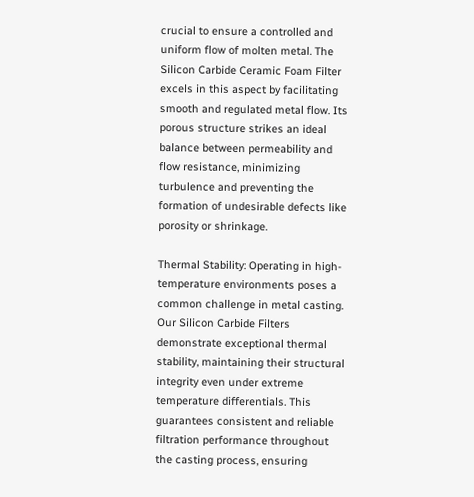crucial to ensure a controlled and uniform flow of molten metal. The Silicon Carbide Ceramic Foam Filter excels in this aspect by facilitating smooth and regulated metal flow. Its porous structure strikes an ideal balance between permeability and flow resistance, minimizing turbulence and preventing the formation of undesirable defects like porosity or shrinkage.

Thermal Stability: Operating in high-temperature environments poses a common challenge in metal casting. Our Silicon Carbide Filters demonstrate exceptional thermal stability, maintaining their structural integrity even under extreme temperature differentials. This guarantees consistent and reliable filtration performance throughout the casting process, ensuring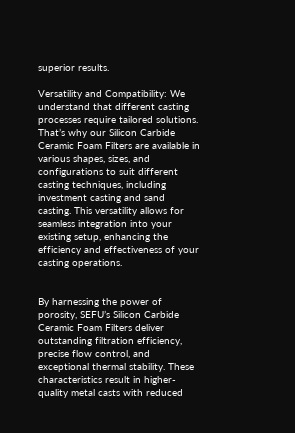superior results.

Versatility and Compatibility: We understand that different casting processes require tailored solutions. That’s why our Silicon Carbide Ceramic Foam Filters are available in various shapes, sizes, and configurations to suit different casting techniques, including investment casting and sand casting. This versatility allows for seamless integration into your existing setup, enhancing the efficiency and effectiveness of your casting operations.


By harnessing the power of porosity, SEFU’s Silicon Carbide Ceramic Foam Filters deliver outstanding filtration efficiency, precise flow control, and exceptional thermal stability. These characteristics result in higher-quality metal casts with reduced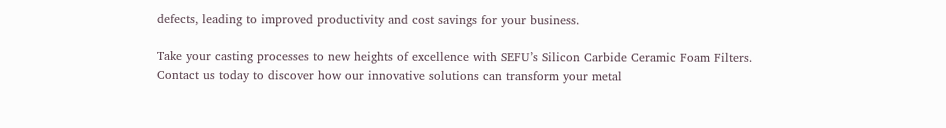defects, leading to improved productivity and cost savings for your business.

Take your casting processes to new heights of excellence with SEFU’s Silicon Carbide Ceramic Foam Filters. Contact us today to discover how our innovative solutions can transform your metal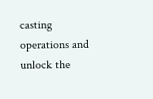casting operations and unlock the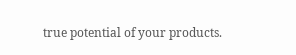true potential of your products.